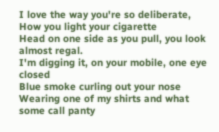I love the way you're so deliberate,
How you light your cigarette
Head on one side as you pull, you look almost regal.
I'm digging it, on your mobile, one eye closed
Blue smoke curling out your nose
Wearing one of my shirts and what some call panty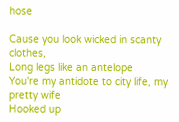hose

Cause you look wicked in scanty clothes,
Long legs like an antelope
You're my antidote to city life, my pretty wife
Hooked up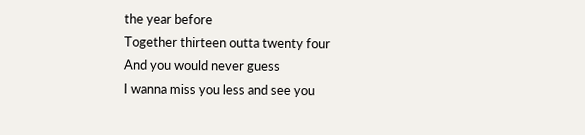the year before
Together thirteen outta twenty four
And you would never guess
I wanna miss you less and see you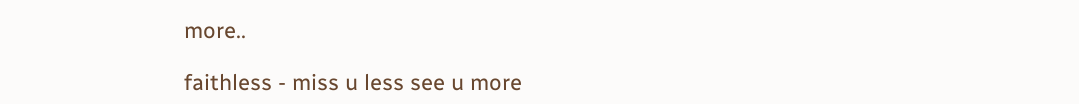more..

faithless - miss u less see u more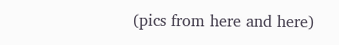(pics from here and here)